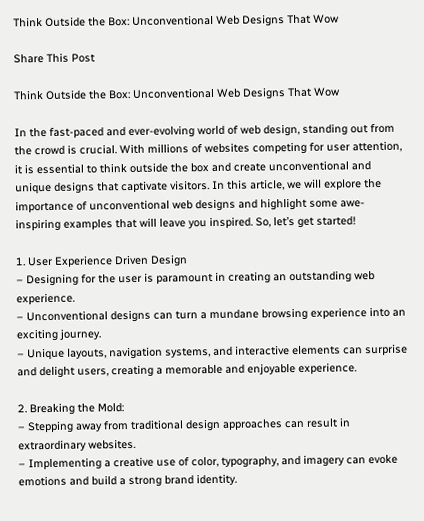Think Outside the Box: Unconventional Web Designs That Wow

Share This Post

Think Outside the Box: Unconventional Web Designs That Wow

In the fast-paced and ever-evolving world of web design, standing out from the crowd is crucial. With millions of websites competing for user attention, it is essential to think outside the box and create unconventional and unique designs that captivate visitors. In this article, we will explore the importance of unconventional web designs and highlight some awe-inspiring examples that will leave you inspired. So, let’s get started!

1. User Experience Driven Design
– Designing for the user is paramount in creating an outstanding web experience.
– Unconventional designs can turn a mundane browsing experience into an exciting journey.
– Unique layouts, navigation systems, and interactive elements can surprise and delight users, creating a memorable and enjoyable experience.

2. Breaking the Mold:
– Stepping away from traditional design approaches can result in extraordinary websites.
– Implementing a creative use of color, typography, and imagery can evoke emotions and build a strong brand identity.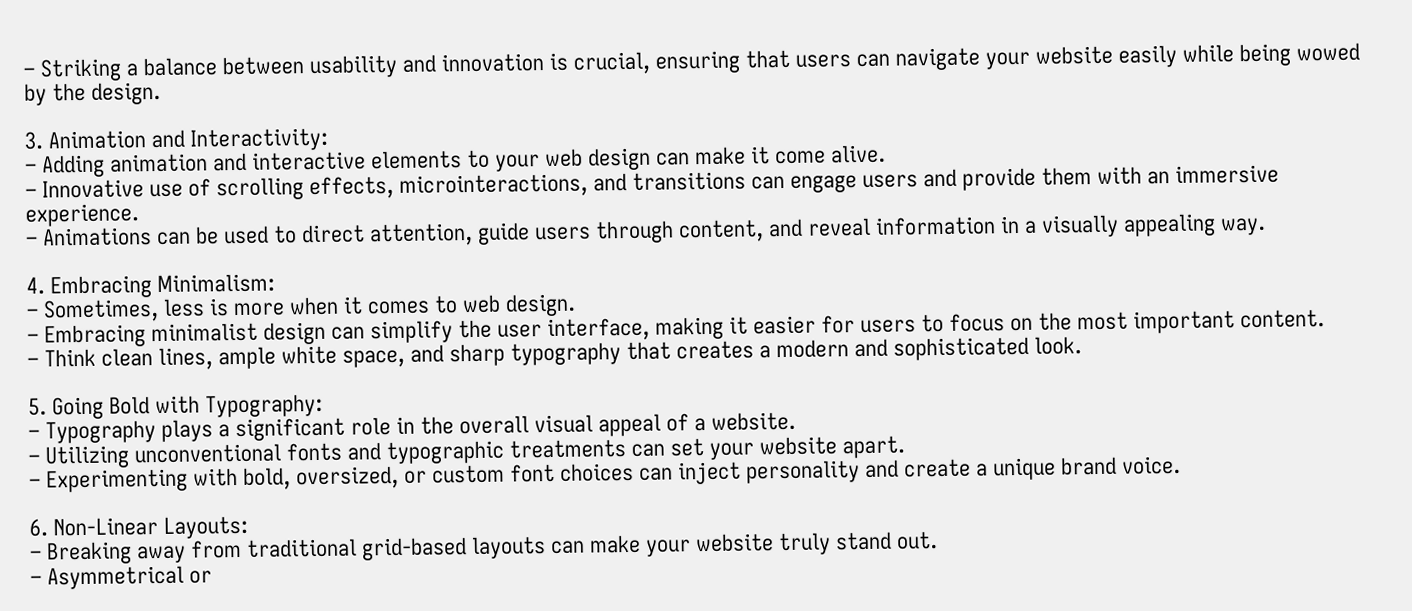– Striking a balance between usability and innovation is crucial, ensuring that users can navigate your website easily while being wowed by the design.

3. Animation and Interactivity:
– Adding animation and interactive elements to your web design can make it come alive.
– Innovative use of scrolling effects, microinteractions, and transitions can engage users and provide them with an immersive experience.
– Animations can be used to direct attention, guide users through content, and reveal information in a visually appealing way.

4. Embracing Minimalism:
– Sometimes, less is more when it comes to web design.
– Embracing minimalist design can simplify the user interface, making it easier for users to focus on the most important content.
– Think clean lines, ample white space, and sharp typography that creates a modern and sophisticated look.

5. Going Bold with Typography:
– Typography plays a significant role in the overall visual appeal of a website.
– Utilizing unconventional fonts and typographic treatments can set your website apart.
– Experimenting with bold, oversized, or custom font choices can inject personality and create a unique brand voice.

6. Non-Linear Layouts:
– Breaking away from traditional grid-based layouts can make your website truly stand out.
– Asymmetrical or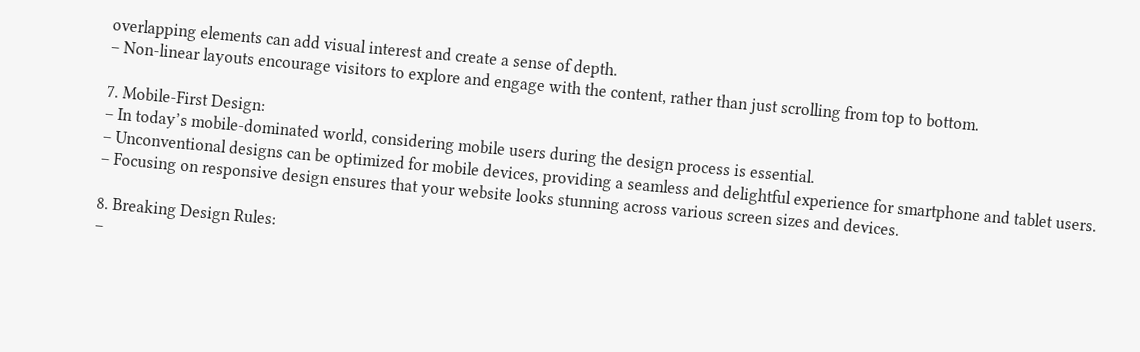overlapping elements can add visual interest and create a sense of depth.
– Non-linear layouts encourage visitors to explore and engage with the content, rather than just scrolling from top to bottom.

7. Mobile-First Design:
– In today’s mobile-dominated world, considering mobile users during the design process is essential.
– Unconventional designs can be optimized for mobile devices, providing a seamless and delightful experience for smartphone and tablet users.
– Focusing on responsive design ensures that your website looks stunning across various screen sizes and devices.

8. Breaking Design Rules:
–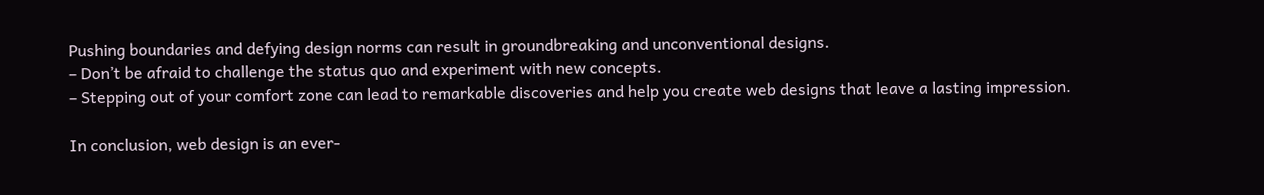Pushing boundaries and defying design norms can result in groundbreaking and unconventional designs.
– Don’t be afraid to challenge the status quo and experiment with new concepts.
– Stepping out of your comfort zone can lead to remarkable discoveries and help you create web designs that leave a lasting impression.

In conclusion, web design is an ever-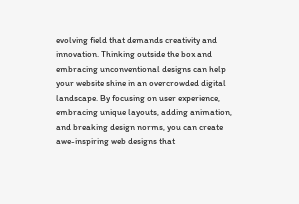evolving field that demands creativity and innovation. Thinking outside the box and embracing unconventional designs can help your website shine in an overcrowded digital landscape. By focusing on user experience, embracing unique layouts, adding animation, and breaking design norms, you can create awe-inspiring web designs that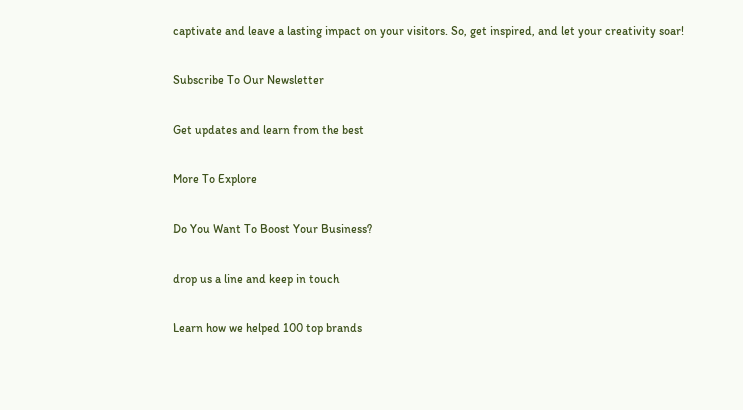captivate and leave a lasting impact on your visitors. So, get inspired, and let your creativity soar!

Subscribe To Our Newsletter

Get updates and learn from the best

More To Explore

Do You Want To Boost Your Business?

drop us a line and keep in touch

Learn how we helped 100 top brands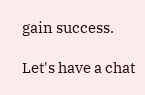gain success.

Let's have a chat